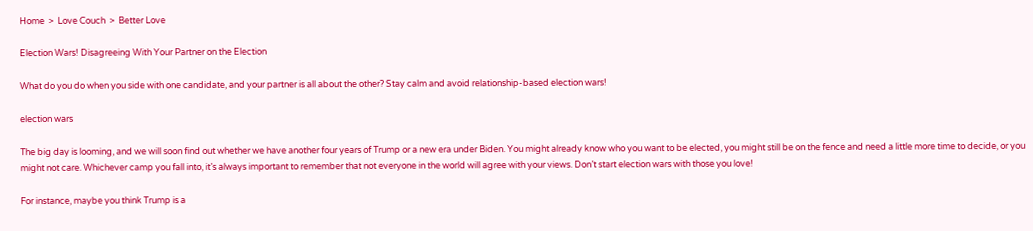Home  >  Love Couch  >  Better Love

Election Wars! Disagreeing With Your Partner on the Election

What do you do when you side with one candidate, and your partner is all about the other? Stay calm and avoid relationship-based election wars!

election wars

The big day is looming, and we will soon find out whether we have another four years of Trump or a new era under Biden. You might already know who you want to be elected, you might still be on the fence and need a little more time to decide, or you might not care. Whichever camp you fall into, it’s always important to remember that not everyone in the world will agree with your views. Don’t start election wars with those you love!

For instance, maybe you think Trump is a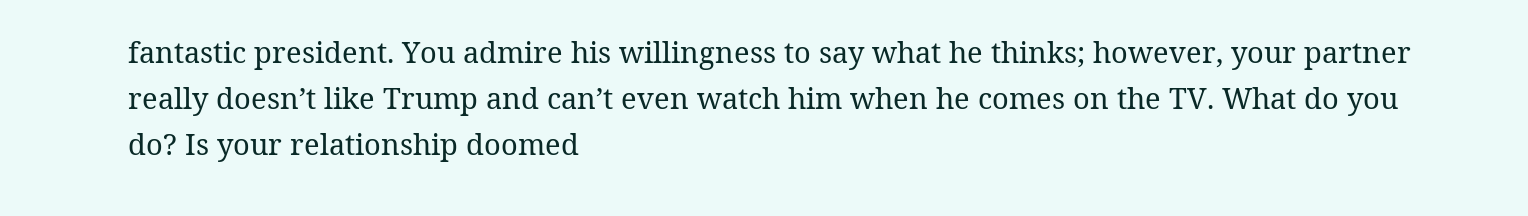fantastic president. You admire his willingness to say what he thinks; however, your partner really doesn’t like Trump and can’t even watch him when he comes on the TV. What do you do? Is your relationship doomed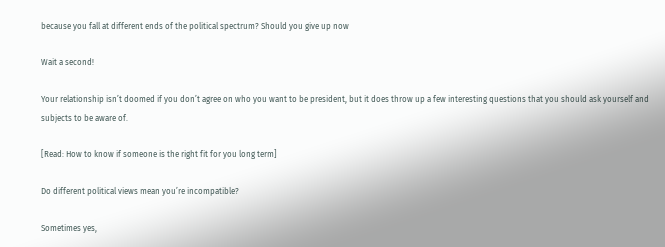because you fall at different ends of the political spectrum? Should you give up now

Wait a second!

Your relationship isn’t doomed if you don’t agree on who you want to be president, but it does throw up a few interesting questions that you should ask yourself and subjects to be aware of.

[Read: How to know if someone is the right fit for you long term]

Do different political views mean you’re incompatible?

Sometimes yes,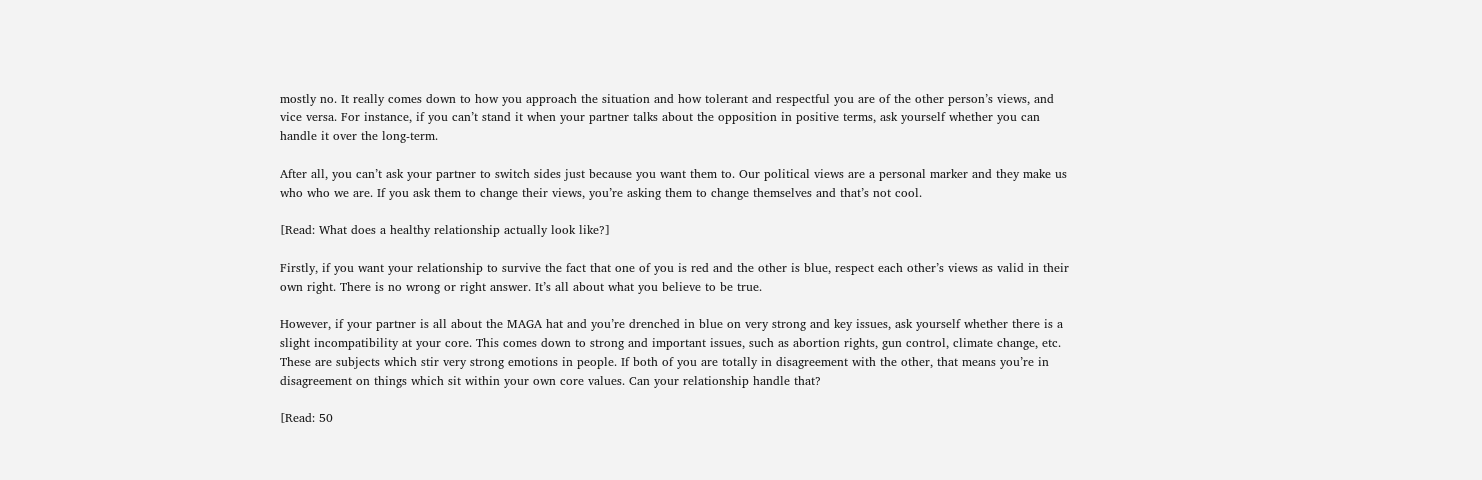mostly no. It really comes down to how you approach the situation and how tolerant and respectful you are of the other person’s views, and vice versa. For instance, if you can’t stand it when your partner talks about the opposition in positive terms, ask yourself whether you can handle it over the long-term.

After all, you can’t ask your partner to switch sides just because you want them to. Our political views are a personal marker and they make us who who we are. If you ask them to change their views, you’re asking them to change themselves and that’s not cool.

[Read: What does a healthy relationship actually look like?]

Firstly, if you want your relationship to survive the fact that one of you is red and the other is blue, respect each other’s views as valid in their own right. There is no wrong or right answer. It’s all about what you believe to be true.

However, if your partner is all about the MAGA hat and you’re drenched in blue on very strong and key issues, ask yourself whether there is a slight incompatibility at your core. This comes down to strong and important issues, such as abortion rights, gun control, climate change, etc. These are subjects which stir very strong emotions in people. If both of you are totally in disagreement with the other, that means you’re in disagreement on things which sit within your own core values. Can your relationship handle that?

[Read: 50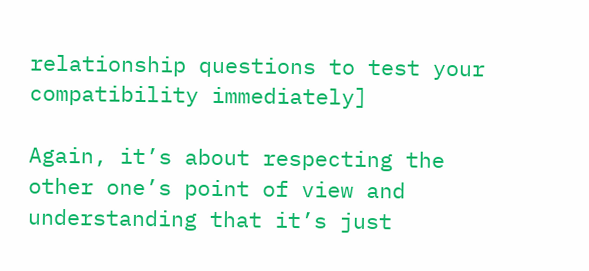relationship questions to test your compatibility immediately]

Again, it’s about respecting the other one’s point of view and understanding that it’s just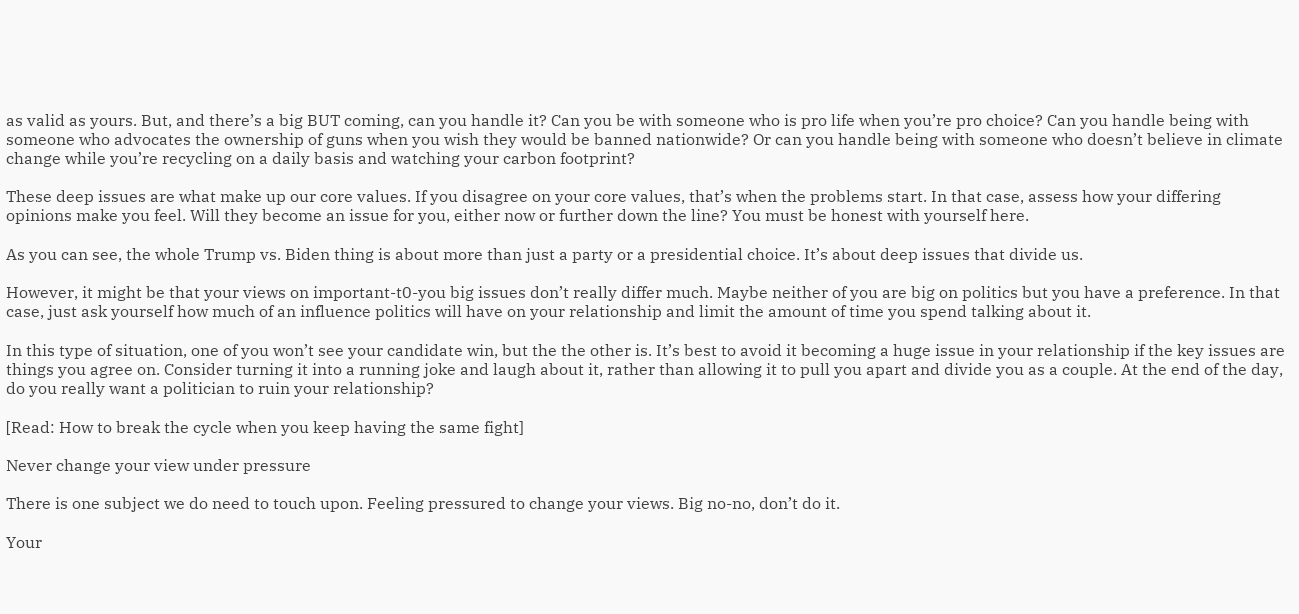as valid as yours. But, and there’s a big BUT coming, can you handle it? Can you be with someone who is pro life when you’re pro choice? Can you handle being with someone who advocates the ownership of guns when you wish they would be banned nationwide? Or can you handle being with someone who doesn’t believe in climate change while you’re recycling on a daily basis and watching your carbon footprint?

These deep issues are what make up our core values. If you disagree on your core values, that’s when the problems start. In that case, assess how your differing opinions make you feel. Will they become an issue for you, either now or further down the line? You must be honest with yourself here.

As you can see, the whole Trump vs. Biden thing is about more than just a party or a presidential choice. It’s about deep issues that divide us.

However, it might be that your views on important-t0-you big issues don’t really differ much. Maybe neither of you are big on politics but you have a preference. In that case, just ask yourself how much of an influence politics will have on your relationship and limit the amount of time you spend talking about it.

In this type of situation, one of you won’t see your candidate win, but the the other is. It’s best to avoid it becoming a huge issue in your relationship if the key issues are things you agree on. Consider turning it into a running joke and laugh about it, rather than allowing it to pull you apart and divide you as a couple. At the end of the day, do you really want a politician to ruin your relationship?

[Read: How to break the cycle when you keep having the same fight]

Never change your view under pressure

There is one subject we do need to touch upon. Feeling pressured to change your views. Big no-no, don’t do it.

Your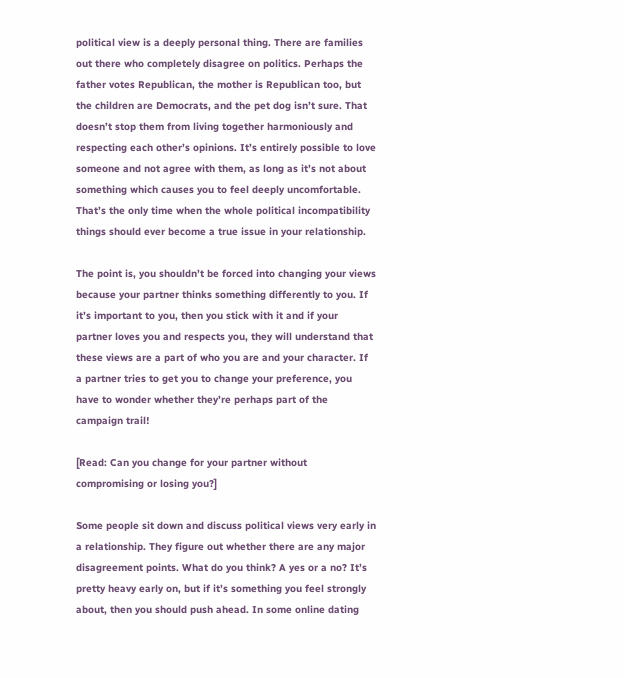political view is a deeply personal thing. There are families out there who completely disagree on politics. Perhaps the father votes Republican, the mother is Republican too, but the children are Democrats, and the pet dog isn’t sure. That doesn’t stop them from living together harmoniously and respecting each other’s opinions. It’s entirely possible to love someone and not agree with them, as long as it’s not about something which causes you to feel deeply uncomfortable. That’s the only time when the whole political incompatibility things should ever become a true issue in your relationship.

The point is, you shouldn’t be forced into changing your views because your partner thinks something differently to you. If it’s important to you, then you stick with it and if your partner loves you and respects you, they will understand that these views are a part of who you are and your character. If a partner tries to get you to change your preference, you have to wonder whether they’re perhaps part of the campaign trail!

[Read: Can you change for your partner without compromising or losing you?]

Some people sit down and discuss political views very early in a relationship. They figure out whether there are any major disagreement points. What do you think? A yes or a no? It’s pretty heavy early on, but if it’s something you feel strongly about, then you should push ahead. In some online dating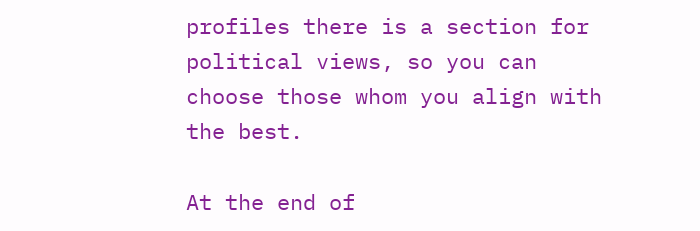profiles there is a section for political views, so you can choose those whom you align with the best.

At the end of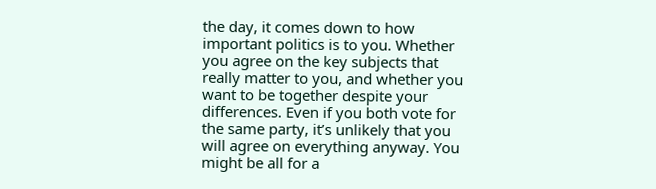the day, it comes down to how important politics is to you. Whether you agree on the key subjects that really matter to you, and whether you want to be together despite your differences. Even if you both vote for the same party, it’s unlikely that you will agree on everything anyway. You might be all for a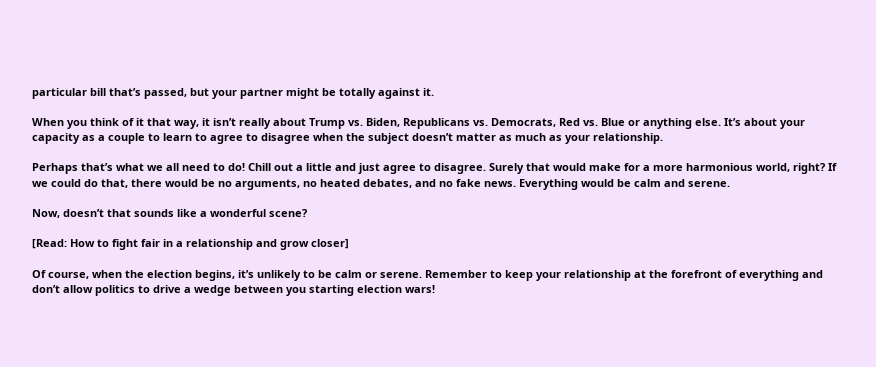particular bill that’s passed, but your partner might be totally against it.

When you think of it that way, it isn’t really about Trump vs. Biden, Republicans vs. Democrats, Red vs. Blue or anything else. It’s about your capacity as a couple to learn to agree to disagree when the subject doesn’t matter as much as your relationship.

Perhaps that’s what we all need to do! Chill out a little and just agree to disagree. Surely that would make for a more harmonious world, right? If we could do that, there would be no arguments, no heated debates, and no fake news. Everything would be calm and serene.

Now, doesn’t that sounds like a wonderful scene?

[Read: How to fight fair in a relationship and grow closer]

Of course, when the election begins, it’s unlikely to be calm or serene. Remember to keep your relationship at the forefront of everything and don’t allow politics to drive a wedge between you starting election wars!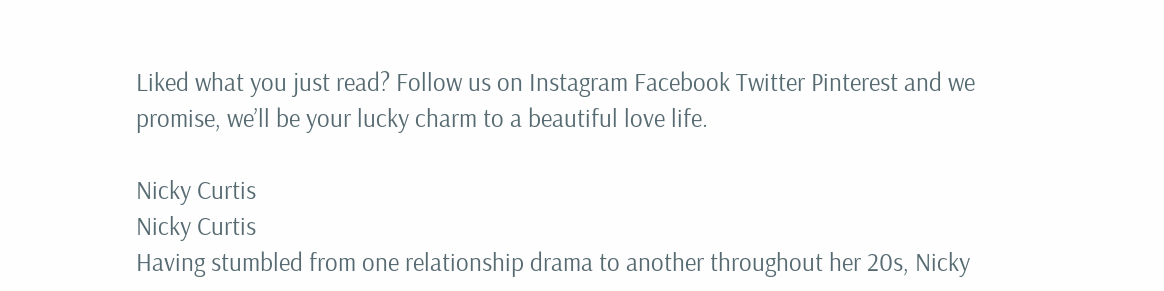Liked what you just read? Follow us on Instagram Facebook Twitter Pinterest and we promise, we’ll be your lucky charm to a beautiful love life.

Nicky Curtis
Nicky Curtis
Having stumbled from one relationship drama to another throughout her 20s, Nicky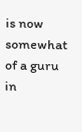is now somewhat of a guru in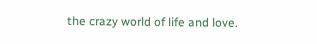the crazy world of life and love.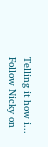Telling it how i...
Follow Nicky on